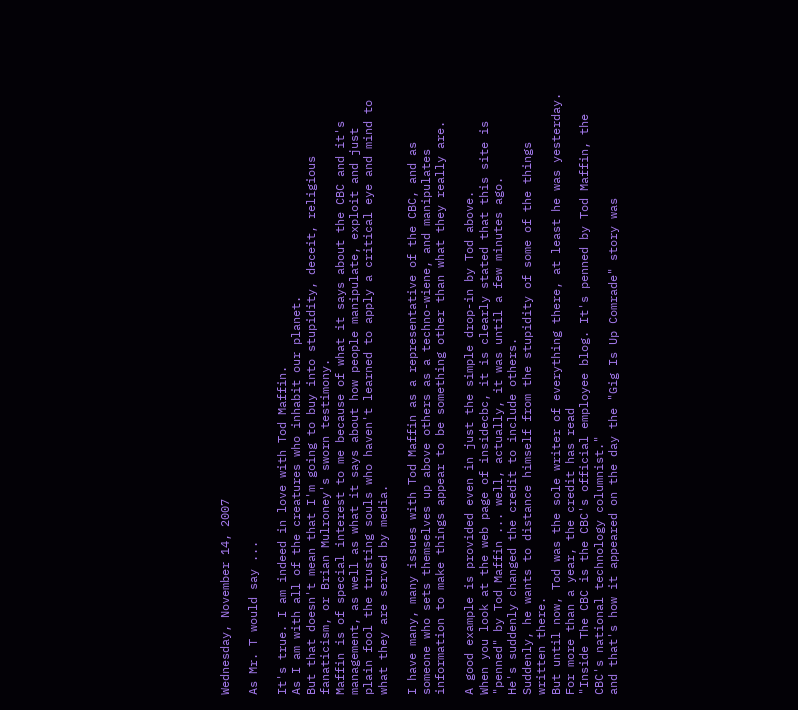Wednesday, November 14, 2007

As Mr. T would say ...

It's true. I am indeed in love with Tod Maffin.
As I am with all of the creatures who inhabit our planet.
But that doesn't mean that I'm going to buy into stupidity, deceit, religious fanaticism, or Brian Mulroney's sworn testimony.
Maffin is of special interest to me because of what it says about the CBC and it's management, as well as what it says about how people manipulate, exploit and just plain fool the trusting souls who haven't learned to apply a critical eye and mind to what they are served by media.

I have many, many issues with Tod Maffin as a representative of the CBC, and as someone who sets themselves up above others as a techno-wiene, and manipulates information to make things appear to be something other than what they really are.

A good example is provided even in just the simple drop-in by Tod above.
When you look at the web page of insidecbc, it is clearly stated that this site is "penned" by Tod Maffin ... well, actually, it was until a few minutes ago.
He's suddenly changed the credit to include others.
Suddenly, he wants to distance himself from the stupidity of some of the things written there.
But until now, Tod was the sole writer of everything there, at least he was yesterday.
For more than a year, the credit has read
"Inside The CBC is the CBC's official employee blog. It's penned by Tod Maffin, the CBC's national technology columnist."
and that's how it appeared on the day the "Gig Is Up Comrade" story was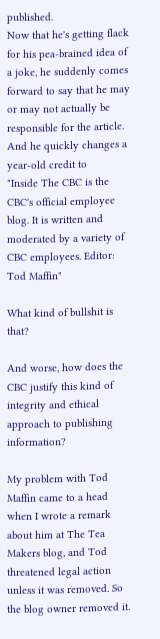published.
Now that he's getting flack for his pea-brained idea of a joke, he suddenly comes forward to say that he may or may not actually be responsible for the article.
And he quickly changes a year-old credit to
"Inside The CBC is the CBC's official employee blog. It is written and moderated by a variety of CBC employees. Editor: Tod Maffin"

What kind of bullshit is that?

And worse, how does the CBC justify this kind of integrity and ethical approach to publishing information?

My problem with Tod Maffin came to a head when I wrote a remark about him at The Tea Makers blog, and Tod threatened legal action unless it was removed. So the blog owner removed it.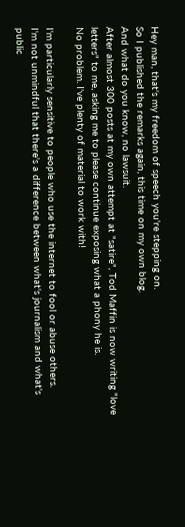Hey man, that's my freedom of speech you're stepping on.
So I published the remarks again, this time on my own blog.
And what do you know, no lawsuit.
After almost 300 posts at my own attempt at "satire", Tod Maffin is now writing "love letters" to me, asking me to please continue exposing what a phony he is.
No problem. I've plenty of material to work with!

I'm particularly sensitive to people who use the internet to fool or abuse others.
I'm not unmindful that there's a difference between what's journalism and what's public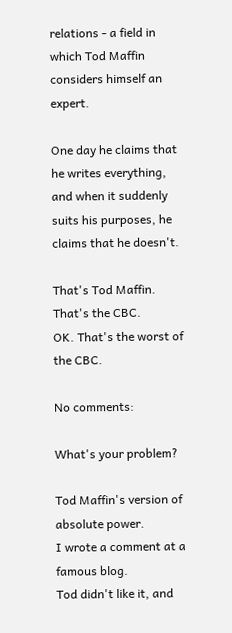relations - a field in which Tod Maffin considers himself an expert.

One day he claims that he writes everything, and when it suddenly suits his purposes, he claims that he doesn't.

That's Tod Maffin.
That's the CBC.
OK. That's the worst of the CBC.

No comments:

What's your problem?

Tod Maffin's version of absolute power.
I wrote a comment at a famous blog.
Tod didn't like it, and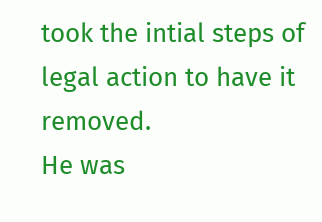took the intial steps of legal action to have it removed.
He was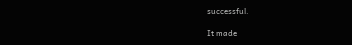successful.

It made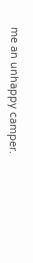me an unhappy camper.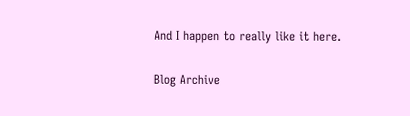And I happen to really like it here.

Blog Archive